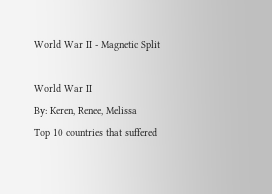World War II - Magnetic Split

World War II
By: Keren, Renee, Melissa
Top 10 countries that suffered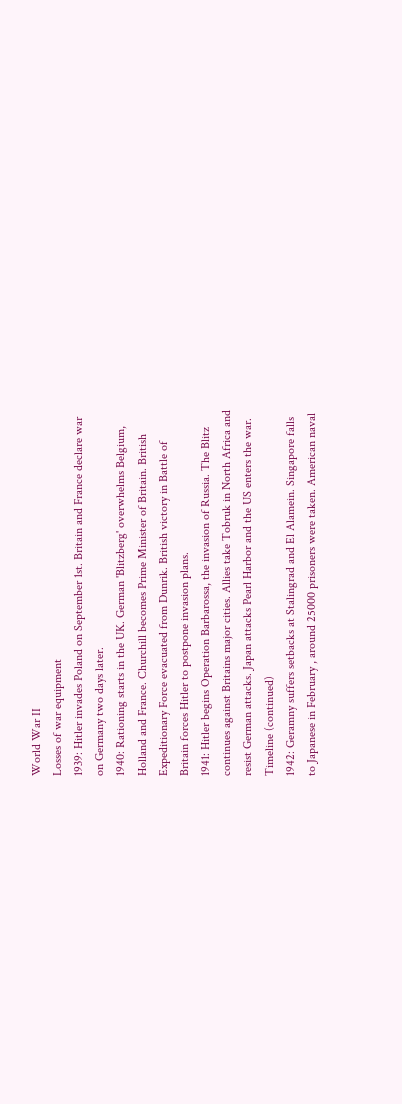World War II
Losses of war equipment
1939: Hitler invades Poland on September 1st. Britain and France declare war
on Germany two days later.
1940: Rationing starts in the UK. German 'Blitzberg' overwhelms Belgium,
Holland and France. Churchill becomes Prime Minister of Britain. British
Expeditionary Force evacuated from Dunrik. British victory in Battle of
Britain forces Hitler to postpone invasion plans.
1941: Hitler begins Operation Barbarossa, the invasion of Russia. The Blitz
continues against Britains major cities. Allies take Tobruk in North Africa and
resist German attacks. Japan attacks Pearl Harbor and the US enters the war.
Timeline (continued)
1942: Geramny suffers setbacks at Stalingrad and El Alamein. Singapore falls
to Japanese in February , around 25000 prisoners were taken. American naval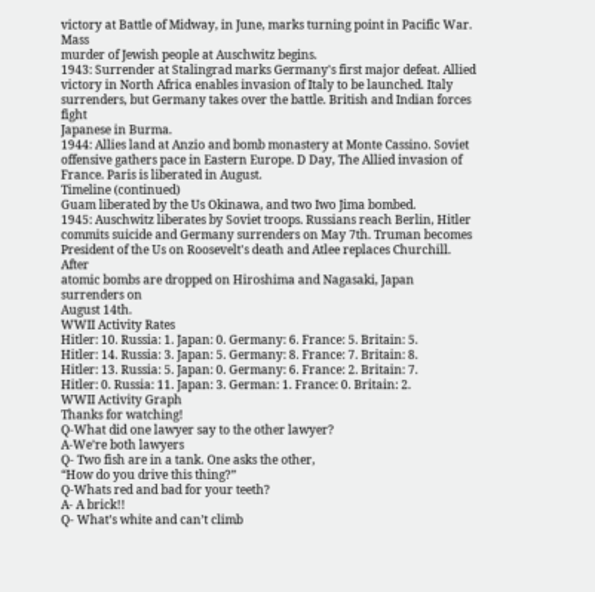victory at Battle of Midway, in June, marks turning point in Pacific War. Mass
murder of Jewish people at Auschwitz begins.
1943: Surrender at Stalingrad marks Germany's first major defeat. Allied
victory in North Africa enables invasion of Italy to be launched. Italy
surrenders, but Germany takes over the battle. British and Indian forces fight
Japanese in Burma.
1944: Allies land at Anzio and bomb monastery at Monte Cassino. Soviet
offensive gathers pace in Eastern Europe. D Day, The Allied invasion of
France. Paris is liberated in August.
Timeline (continued)
Guam liberated by the Us Okinawa, and two Iwo Jima bombed.
1945: Auschwitz liberates by Soviet troops. Russians reach Berlin, Hitler
commits suicide and Germany surrenders on May 7th. Truman becomes
President of the Us on Roosevelt's death and Atlee replaces Churchill. After
atomic bombs are dropped on Hiroshima and Nagasaki, Japan surrenders on
August 14th.
WWII Activity Rates
Hitler: 10. Russia: 1. Japan: 0. Germany: 6. France: 5. Britain: 5.
Hitler: 14. Russia: 3. Japan: 5. Germany: 8. France: 7. Britain: 8.
Hitler: 13. Russia: 5. Japan: 0. Germany: 6. France: 2. Britain: 7.
Hitler: 0. Russia: 11. Japan: 3. German: 1. France: 0. Britain: 2.
WWII Activity Graph
Thanks for watching!
Q-What did one lawyer say to the other lawyer?
A-We’re both lawyers
Q- Two fish are in a tank. One asks the other,
“How do you drive this thing?”
Q-Whats red and bad for your teeth?
A- A brick!!
Q- What’s white and can’t climb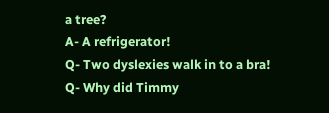a tree?
A- A refrigerator!
Q- Two dyslexies walk in to a bra!
Q- Why did Timmy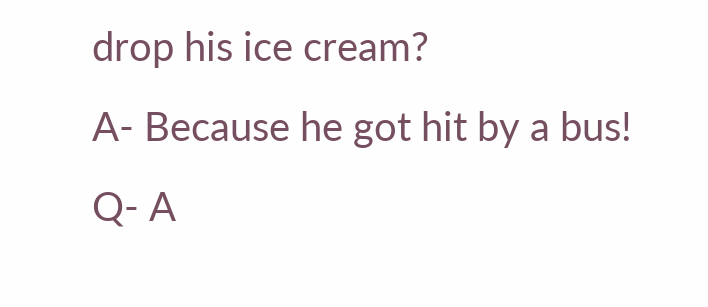drop his ice cream?
A- Because he got hit by a bus!
Q- A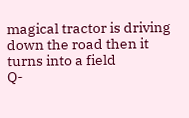magical tractor is driving down the road then it turns into a field
Q-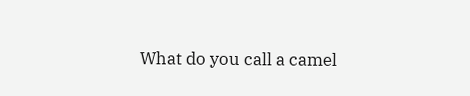What do you call a camel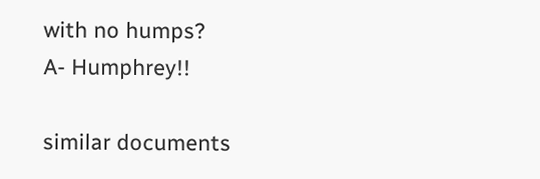with no humps?
A- Humphrey!!

similar documents